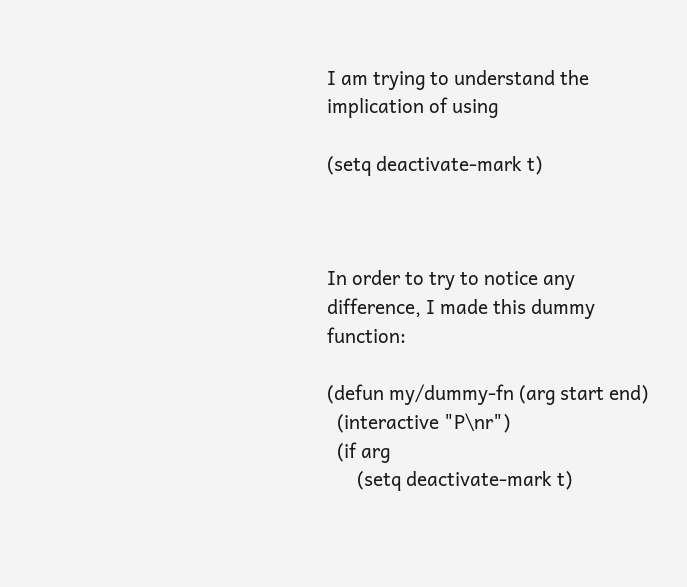I am trying to understand the implication of using

(setq deactivate-mark t)



In order to try to notice any difference, I made this dummy function:

(defun my/dummy-fn (arg start end)
  (interactive "P\nr")
  (if arg
      (setq deactivate-mark t)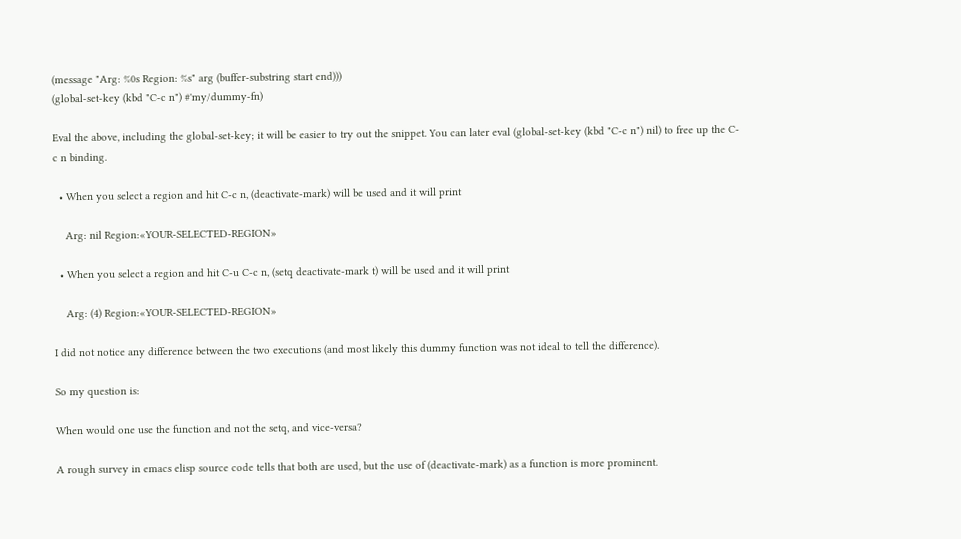(message "Arg: %0s Region: %s" arg (buffer-substring start end)))
(global-set-key (kbd "C-c n") #'my/dummy-fn)

Eval the above, including the global-set-key; it will be easier to try out the snippet. You can later eval (global-set-key (kbd "C-c n") nil) to free up the C-c n binding.

  • When you select a region and hit C-c n, (deactivate-mark) will be used and it will print

    Arg: nil Region:«YOUR-SELECTED-REGION»

  • When you select a region and hit C-u C-c n, (setq deactivate-mark t) will be used and it will print

    Arg: (4) Region:«YOUR-SELECTED-REGION»

I did not notice any difference between the two executions (and most likely this dummy function was not ideal to tell the difference).

So my question is:

When would one use the function and not the setq, and vice-versa?

A rough survey in emacs elisp source code tells that both are used, but the use of (deactivate-mark) as a function is more prominent.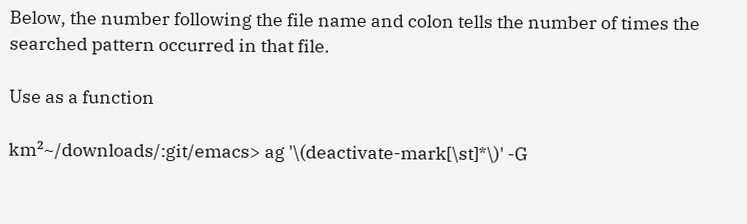Below, the number following the file name and colon tells the number of times the searched pattern occurred in that file.

Use as a function

km²~/downloads/:git/emacs> ag '\(deactivate-mark[\st]*\)' -G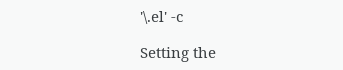'\.el' -c

Setting the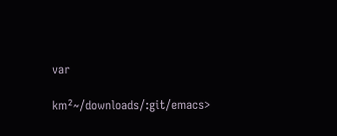var

km²~/downloads/:git/emacs>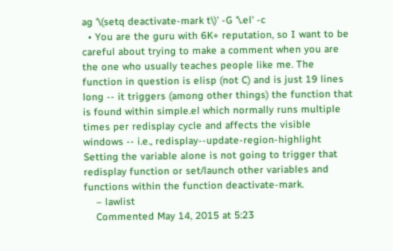ag '\(setq deactivate-mark t\)' -G '\.el' -c
  • You are the guru with 6K+ reputation, so I want to be careful about trying to make a comment when you are the one who usually teaches people like me. The function in question is elisp (not C) and is just 19 lines long -- it triggers (among other things) the function that is found within simple.el which normally runs multiple times per redisplay cycle and affects the visible windows -- i.e., redisplay--update-region-highlight Setting the variable alone is not going to trigger that redisplay function or set/launch other variables and functions within the function deactivate-mark.
    – lawlist
    Commented May 14, 2015 at 5:23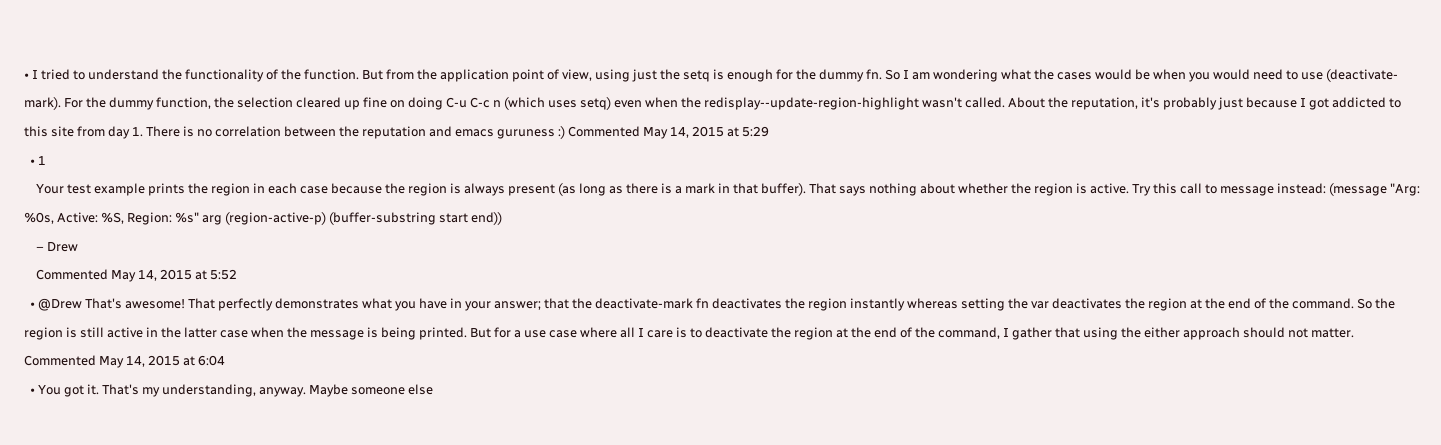• I tried to understand the functionality of the function. But from the application point of view, using just the setq is enough for the dummy fn. So I am wondering what the cases would be when you would need to use (deactivate-mark). For the dummy function, the selection cleared up fine on doing C-u C-c n (which uses setq) even when the redisplay--update-region-highlight wasn't called. About the reputation, it's probably just because I got addicted to this site from day 1. There is no correlation between the reputation and emacs guruness :) Commented May 14, 2015 at 5:29
  • 1
    Your test example prints the region in each case because the region is always present (as long as there is a mark in that buffer). That says nothing about whether the region is active. Try this call to message instead: (message "Arg: %0s, Active: %S, Region: %s" arg (region-active-p) (buffer-substring start end))
    – Drew
    Commented May 14, 2015 at 5:52
  • @Drew That's awesome! That perfectly demonstrates what you have in your answer; that the deactivate-mark fn deactivates the region instantly whereas setting the var deactivates the region at the end of the command. So the region is still active in the latter case when the message is being printed. But for a use case where all I care is to deactivate the region at the end of the command, I gather that using the either approach should not matter. Commented May 14, 2015 at 6:04
  • You got it. That's my understanding, anyway. Maybe someone else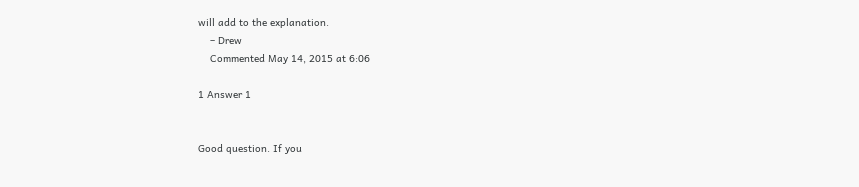will add to the explanation.
    – Drew
    Commented May 14, 2015 at 6:06

1 Answer 1


Good question. If you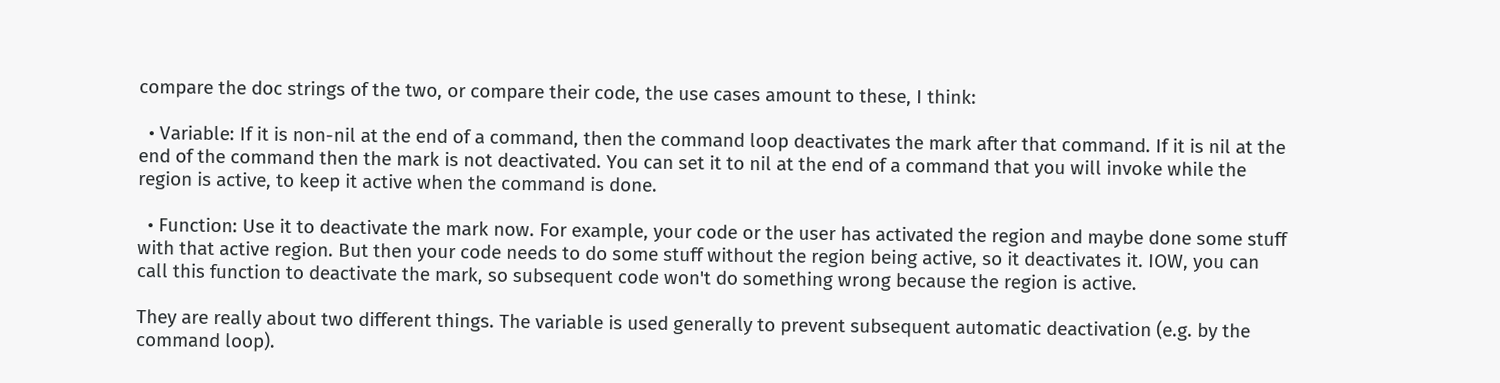compare the doc strings of the two, or compare their code, the use cases amount to these, I think:

  • Variable: If it is non-nil at the end of a command, then the command loop deactivates the mark after that command. If it is nil at the end of the command then the mark is not deactivated. You can set it to nil at the end of a command that you will invoke while the region is active, to keep it active when the command is done.

  • Function: Use it to deactivate the mark now. For example, your code or the user has activated the region and maybe done some stuff with that active region. But then your code needs to do some stuff without the region being active, so it deactivates it. IOW, you can call this function to deactivate the mark, so subsequent code won't do something wrong because the region is active.

They are really about two different things. The variable is used generally to prevent subsequent automatic deactivation (e.g. by the command loop).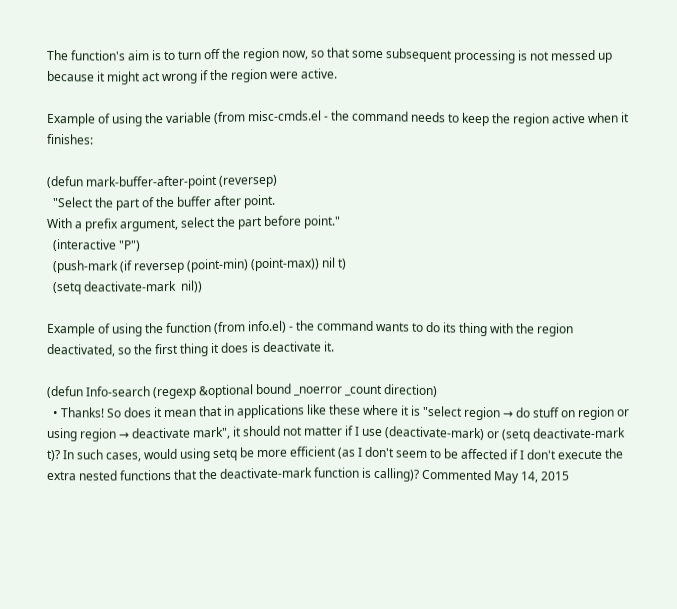The function's aim is to turn off the region now, so that some subsequent processing is not messed up because it might act wrong if the region were active.

Example of using the variable (from misc-cmds.el - the command needs to keep the region active when it finishes:

(defun mark-buffer-after-point (reversep)
  "Select the part of the buffer after point.
With a prefix argument, select the part before point."
  (interactive "P")
  (push-mark (if reversep (point-min) (point-max)) nil t)
  (setq deactivate-mark  nil))

Example of using the function (from info.el) - the command wants to do its thing with the region deactivated, so the first thing it does is deactivate it.

(defun Info-search (regexp &optional bound _noerror _count direction)
  • Thanks! So does it mean that in applications like these where it is "select region → do stuff on region or using region → deactivate mark", it should not matter if I use (deactivate-mark) or (setq deactivate-mark t)? In such cases, would using setq be more efficient (as I don't seem to be affected if I don't execute the extra nested functions that the deactivate-mark function is calling)? Commented May 14, 2015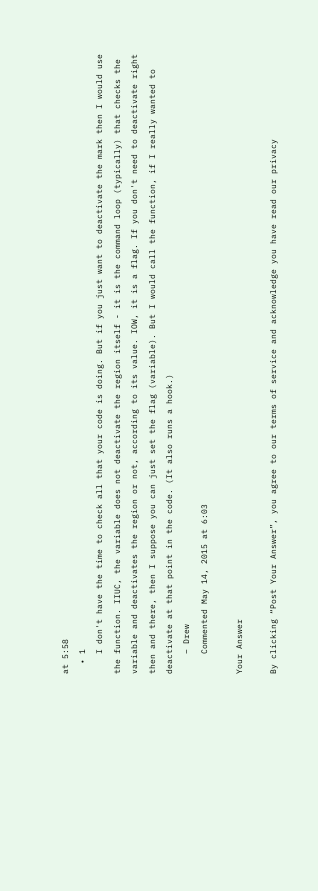at 5:58
  • 1
    I don't have the time to check all that your code is doing. But if you just want to deactivate the mark then I would use the function. IIUC, the variable does not deactivate the region itself - it is the command loop (typically) that checks the variable and deactivates the region or not, according to its value. IOW, it is a flag. If you don't need to deactivate right then and there, then I suppose you can just set the flag (variable). But I would call the function, if I really wanted to deactivate at that point in the code. (It also runs a hook.)
    – Drew
    Commented May 14, 2015 at 6:03

Your Answer

By clicking “Post Your Answer”, you agree to our terms of service and acknowledge you have read our privacy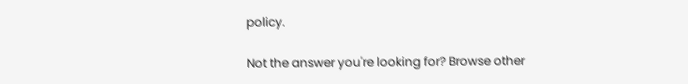policy.

Not the answer you're looking for? Browse other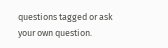questions tagged or ask your own question.